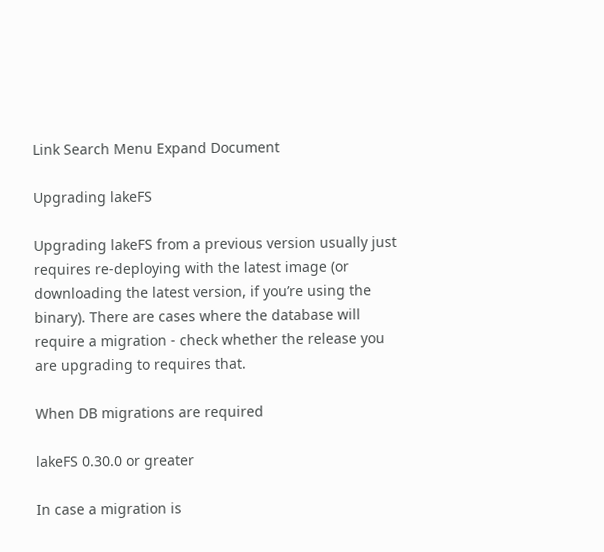Link Search Menu Expand Document

Upgrading lakeFS

Upgrading lakeFS from a previous version usually just requires re-deploying with the latest image (or downloading the latest version, if you’re using the binary). There are cases where the database will require a migration - check whether the release you are upgrading to requires that.

When DB migrations are required

lakeFS 0.30.0 or greater

In case a migration is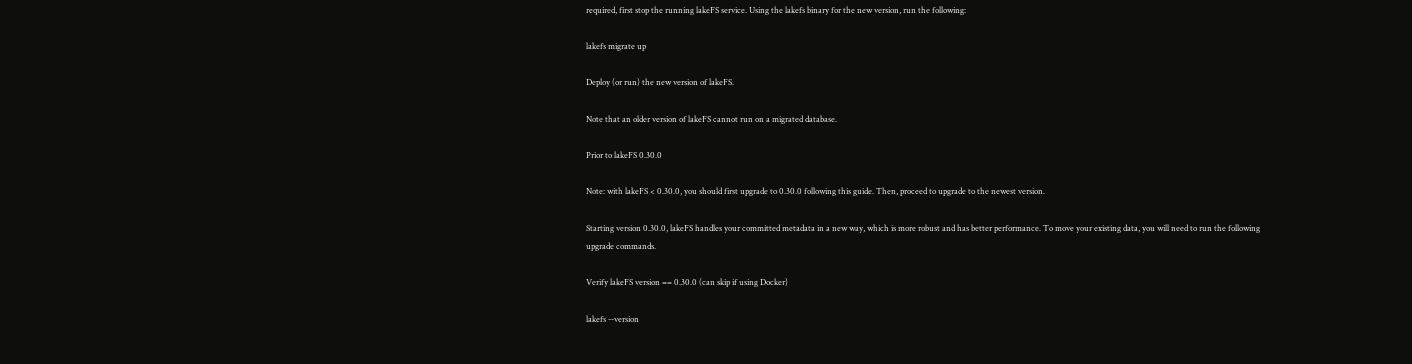required, first stop the running lakeFS service. Using the lakefs binary for the new version, run the following:

lakefs migrate up

Deploy (or run) the new version of lakeFS.

Note that an older version of lakeFS cannot run on a migrated database.

Prior to lakeFS 0.30.0

Note: with lakeFS < 0.30.0, you should first upgrade to 0.30.0 following this guide. Then, proceed to upgrade to the newest version.

Starting version 0.30.0, lakeFS handles your committed metadata in a new way, which is more robust and has better performance. To move your existing data, you will need to run the following upgrade commands.

Verify lakeFS version == 0.30.0 (can skip if using Docker)

lakefs --version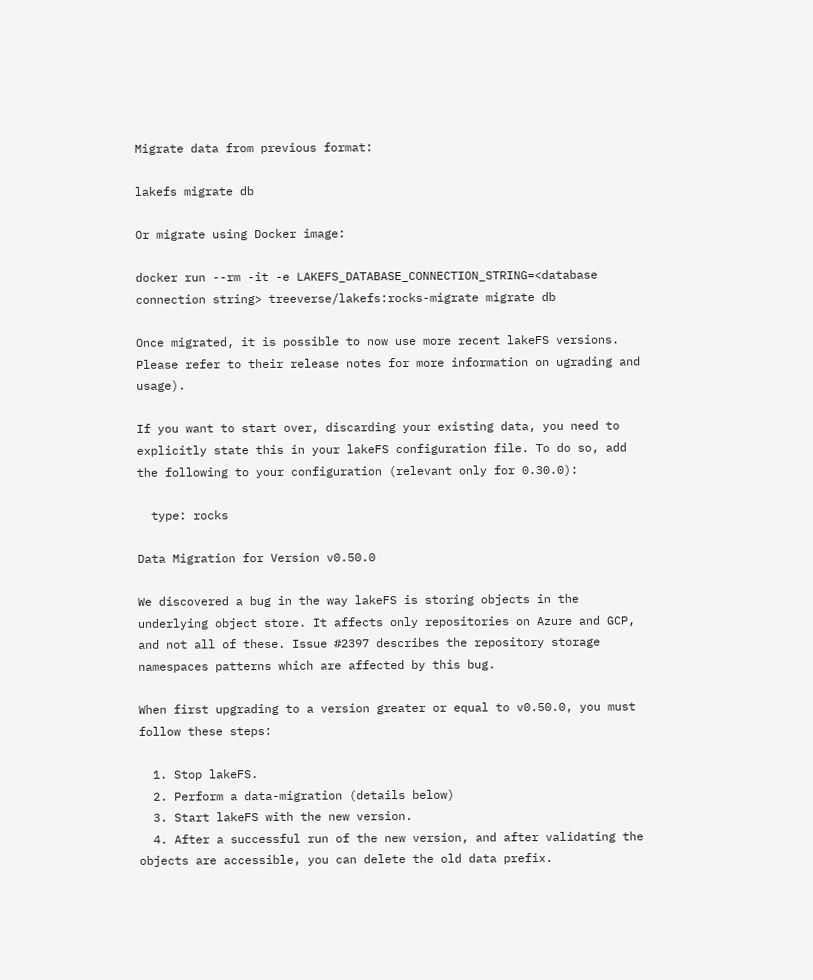Migrate data from previous format:

lakefs migrate db

Or migrate using Docker image:

docker run --rm -it -e LAKEFS_DATABASE_CONNECTION_STRING=<database connection string> treeverse/lakefs:rocks-migrate migrate db

Once migrated, it is possible to now use more recent lakeFS versions. Please refer to their release notes for more information on ugrading and usage).

If you want to start over, discarding your existing data, you need to explicitly state this in your lakeFS configuration file. To do so, add the following to your configuration (relevant only for 0.30.0):

  type: rocks

Data Migration for Version v0.50.0

We discovered a bug in the way lakeFS is storing objects in the underlying object store. It affects only repositories on Azure and GCP, and not all of these. Issue #2397 describes the repository storage namespaces patterns which are affected by this bug.

When first upgrading to a version greater or equal to v0.50.0, you must follow these steps:

  1. Stop lakeFS.
  2. Perform a data-migration (details below)
  3. Start lakeFS with the new version.
  4. After a successful run of the new version, and after validating the objects are accessible, you can delete the old data prefix.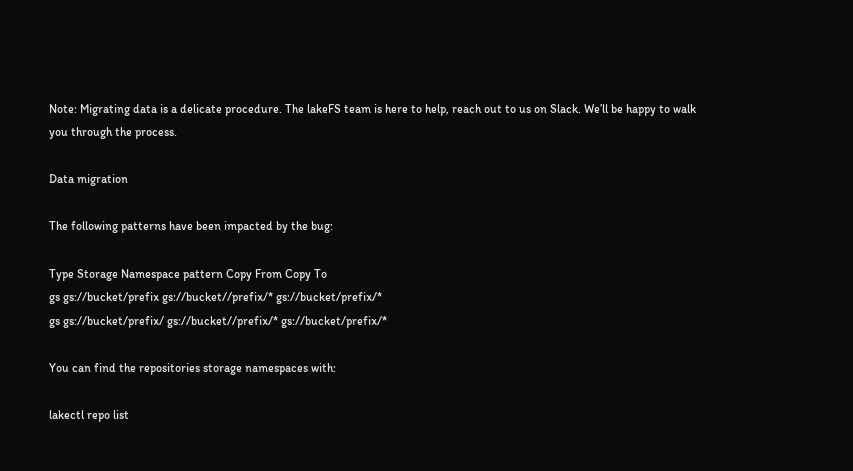Note: Migrating data is a delicate procedure. The lakeFS team is here to help, reach out to us on Slack. We’ll be happy to walk you through the process.

Data migration

The following patterns have been impacted by the bug:

Type Storage Namespace pattern Copy From Copy To
gs gs://bucket/prefix gs://bucket//prefix/* gs://bucket/prefix/*
gs gs://bucket/prefix/ gs://bucket//prefix/* gs://bucket/prefix/*

You can find the repositories storage namespaces with:

lakectl repo list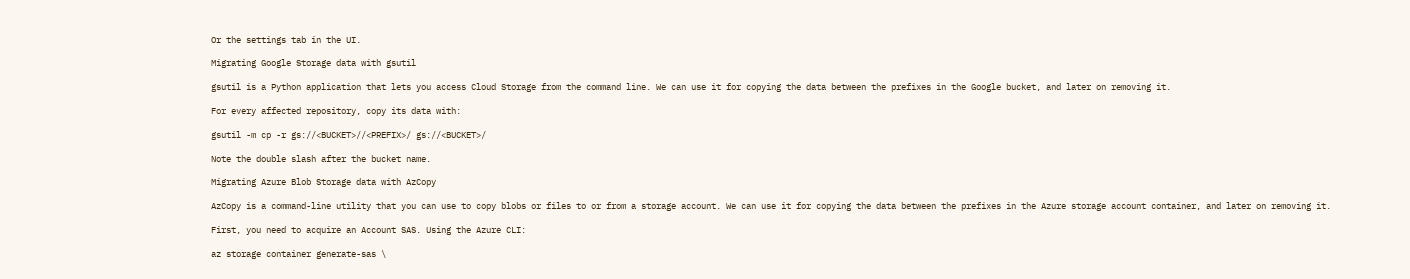Or the settings tab in the UI.

Migrating Google Storage data with gsutil

gsutil is a Python application that lets you access Cloud Storage from the command line. We can use it for copying the data between the prefixes in the Google bucket, and later on removing it.

For every affected repository, copy its data with:

gsutil -m cp -r gs://<BUCKET>//<PREFIX>/ gs://<BUCKET>/

Note the double slash after the bucket name.

Migrating Azure Blob Storage data with AzCopy

AzCopy is a command-line utility that you can use to copy blobs or files to or from a storage account. We can use it for copying the data between the prefixes in the Azure storage account container, and later on removing it.

First, you need to acquire an Account SAS. Using the Azure CLI:

az storage container generate-sas \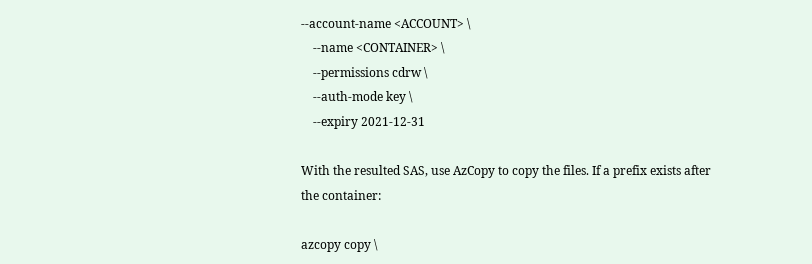--account-name <ACCOUNT> \
    --name <CONTAINER> \
    --permissions cdrw \
    --auth-mode key \
    --expiry 2021-12-31

With the resulted SAS, use AzCopy to copy the files. If a prefix exists after the container:

azcopy copy \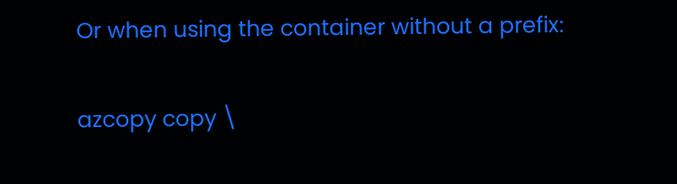Or when using the container without a prefix:

azcopy copy \